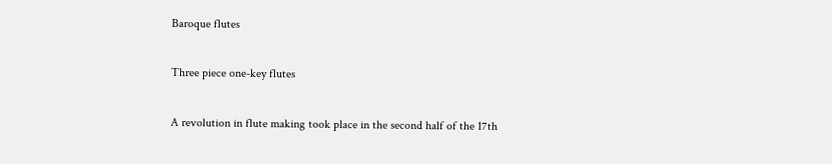Baroque flutes

Three piece one-key flutes

A revolution in flute making took place in the second half of the 17th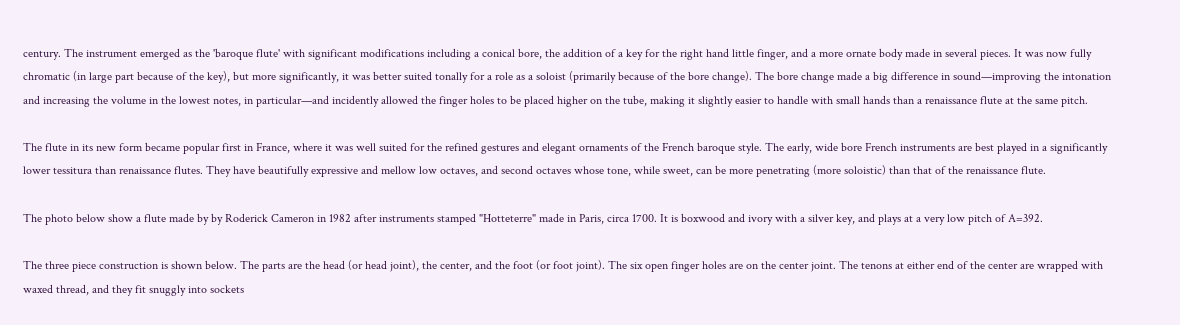century. The instrument emerged as the 'baroque flute' with significant modifications including a conical bore, the addition of a key for the right hand little finger, and a more ornate body made in several pieces. It was now fully chromatic (in large part because of the key), but more significantly, it was better suited tonally for a role as a soloist (primarily because of the bore change). The bore change made a big difference in sound—improving the intonation and increasing the volume in the lowest notes, in particular—and incidently allowed the finger holes to be placed higher on the tube, making it slightly easier to handle with small hands than a renaissance flute at the same pitch.

The flute in its new form became popular first in France, where it was well suited for the refined gestures and elegant ornaments of the French baroque style. The early, wide bore French instruments are best played in a significantly lower tessitura than renaissance flutes. They have beautifully expressive and mellow low octaves, and second octaves whose tone, while sweet, can be more penetrating (more soloistic) than that of the renaissance flute.

The photo below show a flute made by by Roderick Cameron in 1982 after instruments stamped "Hotteterre" made in Paris, circa 1700. It is boxwood and ivory with a silver key, and plays at a very low pitch of A=392.

The three piece construction is shown below. The parts are the head (or head joint), the center, and the foot (or foot joint). The six open finger holes are on the center joint. The tenons at either end of the center are wrapped with waxed thread, and they fit snuggly into sockets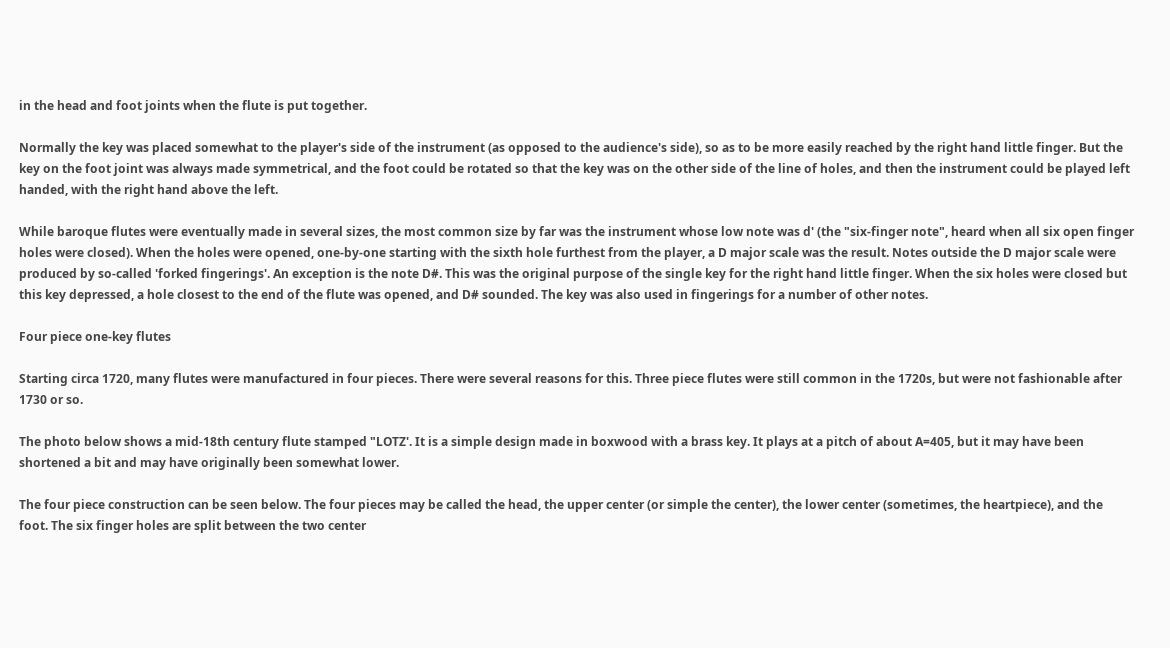in the head and foot joints when the flute is put together.

Normally the key was placed somewhat to the player's side of the instrument (as opposed to the audience's side), so as to be more easily reached by the right hand little finger. But the key on the foot joint was always made symmetrical, and the foot could be rotated so that the key was on the other side of the line of holes, and then the instrument could be played left handed, with the right hand above the left.

While baroque flutes were eventually made in several sizes, the most common size by far was the instrument whose low note was d' (the "six-finger note", heard when all six open finger holes were closed). When the holes were opened, one-by-one starting with the sixth hole furthest from the player, a D major scale was the result. Notes outside the D major scale were produced by so-called 'forked fingerings'. An exception is the note D#. This was the original purpose of the single key for the right hand little finger. When the six holes were closed but this key depressed, a hole closest to the end of the flute was opened, and D# sounded. The key was also used in fingerings for a number of other notes.

Four piece one-key flutes

Starting circa 1720, many flutes were manufactured in four pieces. There were several reasons for this. Three piece flutes were still common in the 1720s, but were not fashionable after 1730 or so.

The photo below shows a mid-18th century flute stamped "LOTZ'. It is a simple design made in boxwood with a brass key. It plays at a pitch of about A=405, but it may have been shortened a bit and may have originally been somewhat lower.

The four piece construction can be seen below. The four pieces may be called the head, the upper center (or simple the center), the lower center (sometimes, the heartpiece), and the foot. The six finger holes are split between the two center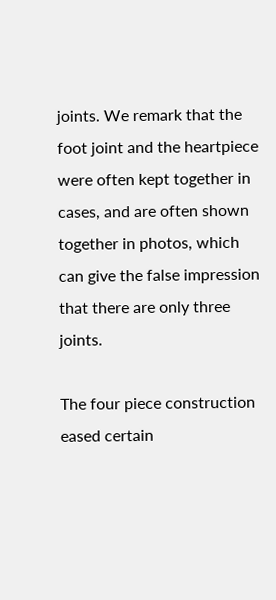joints. We remark that the foot joint and the heartpiece were often kept together in cases, and are often shown together in photos, which can give the false impression that there are only three joints.

The four piece construction eased certain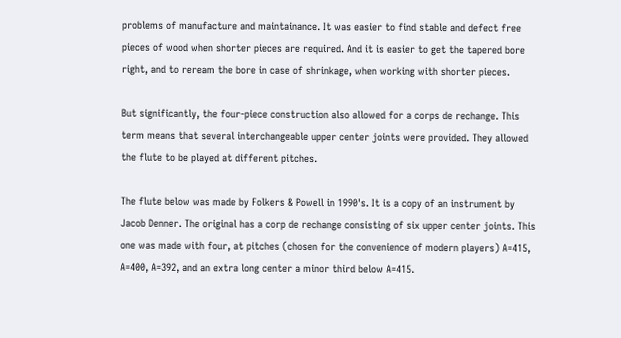problems of manufacture and maintainance. It was easier to find stable and defect free pieces of wood when shorter pieces are required. And it is easier to get the tapered bore right, and to reream the bore in case of shrinkage, when working with shorter pieces.

But significantly, the four-piece construction also allowed for a corps de rechange. This term means that several interchangeable upper center joints were provided. They allowed the flute to be played at different pitches.

The flute below was made by Folkers & Powell in 1990's. It is a copy of an instrument by Jacob Denner. The original has a corp de rechange consisting of six upper center joints. This one was made with four, at pitches (chosen for the convenience of modern players) A=415, A=400, A=392, and an extra long center a minor third below A=415.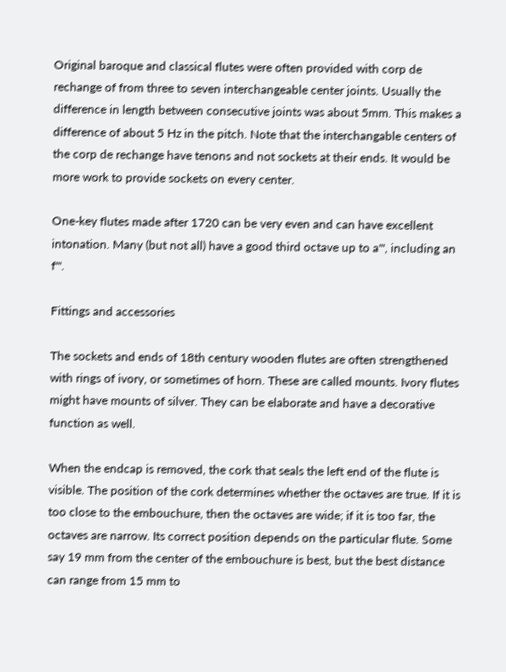Original baroque and classical flutes were often provided with corp de rechange of from three to seven interchangeable center joints. Usually the difference in length between consecutive joints was about 5mm. This makes a difference of about 5 Hz in the pitch. Note that the interchangable centers of the corp de rechange have tenons and not sockets at their ends. It would be more work to provide sockets on every center.

One-key flutes made after 1720 can be very even and can have excellent intonation. Many (but not all) have a good third octave up to a''', including an f'''.

Fittings and accessories

The sockets and ends of 18th century wooden flutes are often strengthened with rings of ivory, or sometimes of horn. These are called mounts. Ivory flutes might have mounts of silver. They can be elaborate and have a decorative function as well.

When the endcap is removed, the cork that seals the left end of the flute is visible. The position of the cork determines whether the octaves are true. If it is too close to the embouchure, then the octaves are wide; if it is too far, the octaves are narrow. Its correct position depends on the particular flute. Some say 19 mm from the center of the embouchure is best, but the best distance can range from 15 mm to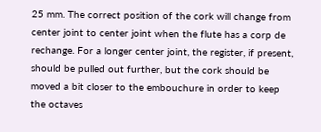25 mm. The correct position of the cork will change from center joint to center joint when the flute has a corp de rechange. For a longer center joint, the register, if present, should be pulled out further, but the cork should be moved a bit closer to the embouchure in order to keep the octaves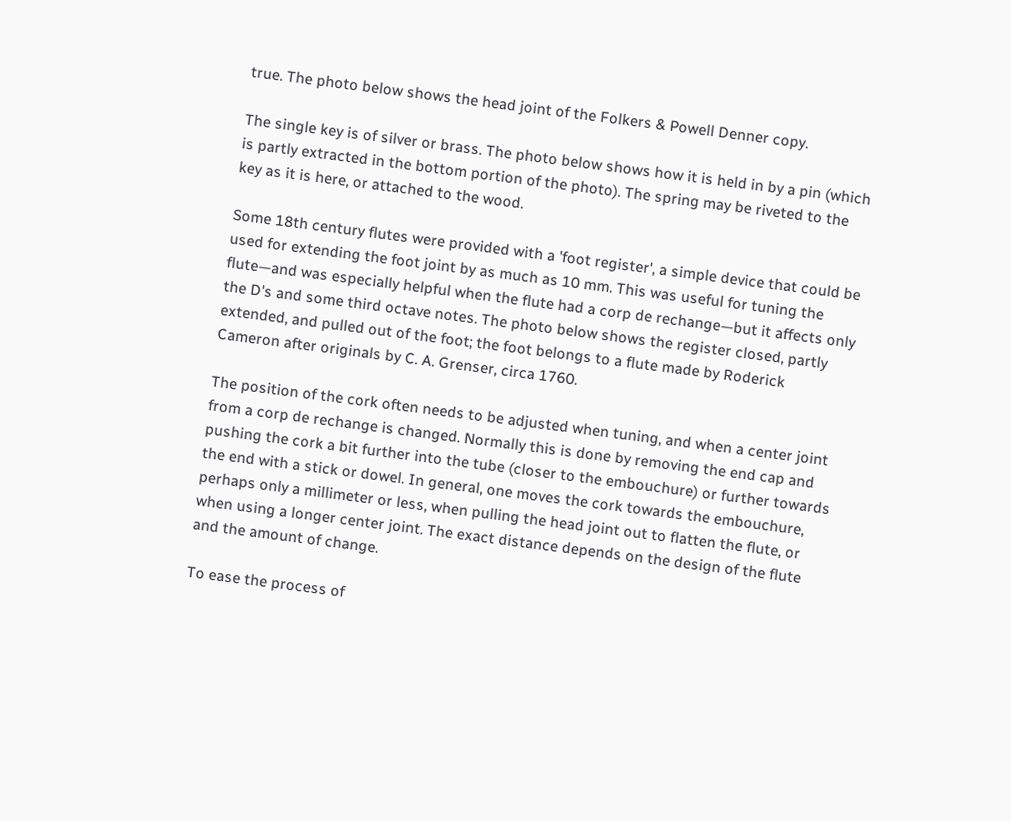true. The photo below shows the head joint of the Folkers & Powell Denner copy.

The single key is of silver or brass. The photo below shows how it is held in by a pin (which is partly extracted in the bottom portion of the photo). The spring may be riveted to the key as it is here, or attached to the wood.

Some 18th century flutes were provided with a 'foot register', a simple device that could be used for extending the foot joint by as much as 10 mm. This was useful for tuning the flute—and was especially helpful when the flute had a corp de rechange—but it affects only the D's and some third octave notes. The photo below shows the register closed, partly extended, and pulled out of the foot; the foot belongs to a flute made by Roderick Cameron after originals by C. A. Grenser, circa 1760.

The position of the cork often needs to be adjusted when tuning, and when a center joint from a corp de rechange is changed. Normally this is done by removing the end cap and pushing the cork a bit further into the tube (closer to the embouchure) or further towards the end with a stick or dowel. In general, one moves the cork towards the embouchure, perhaps only a millimeter or less, when pulling the head joint out to flatten the flute, or when using a longer center joint. The exact distance depends on the design of the flute and the amount of change.

To ease the process of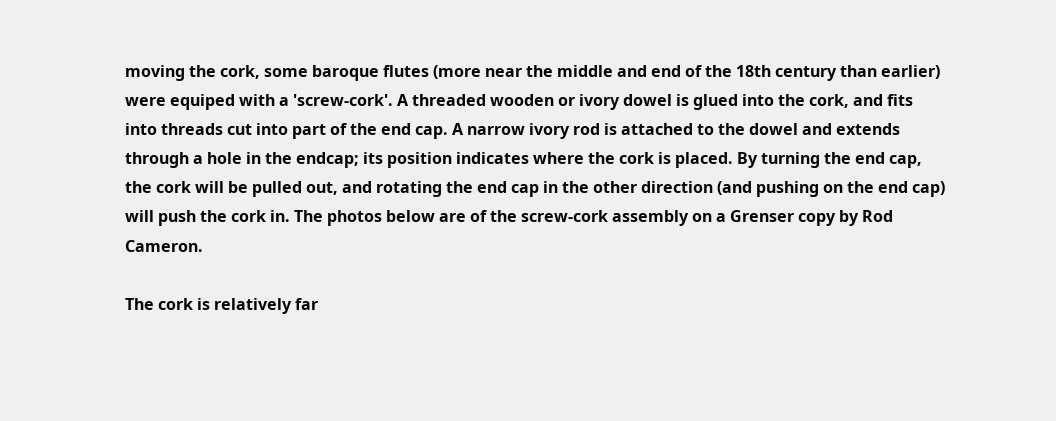moving the cork, some baroque flutes (more near the middle and end of the 18th century than earlier) were equiped with a 'screw-cork'. A threaded wooden or ivory dowel is glued into the cork, and fits into threads cut into part of the end cap. A narrow ivory rod is attached to the dowel and extends through a hole in the endcap; its position indicates where the cork is placed. By turning the end cap, the cork will be pulled out, and rotating the end cap in the other direction (and pushing on the end cap) will push the cork in. The photos below are of the screw-cork assembly on a Grenser copy by Rod Cameron.

The cork is relatively far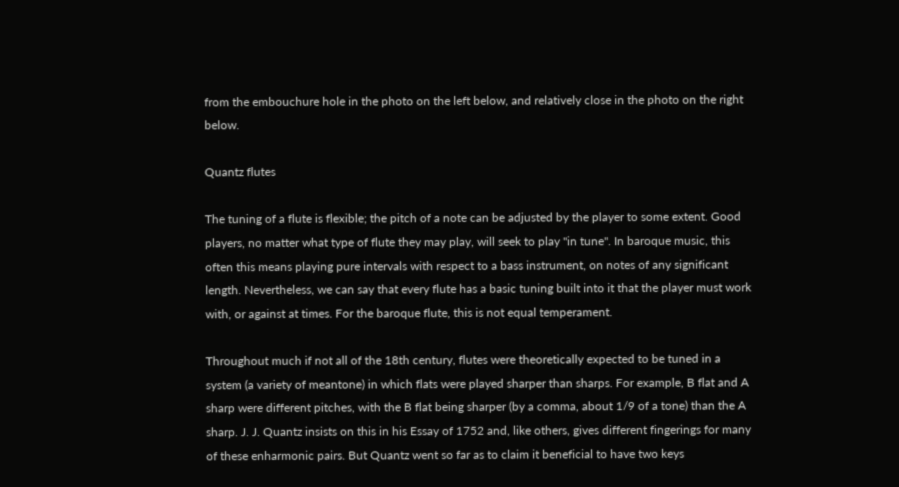from the embouchure hole in the photo on the left below, and relatively close in the photo on the right below.

Quantz flutes

The tuning of a flute is flexible; the pitch of a note can be adjusted by the player to some extent. Good players, no matter what type of flute they may play, will seek to play "in tune". In baroque music, this often this means playing pure intervals with respect to a bass instrument, on notes of any significant length. Nevertheless, we can say that every flute has a basic tuning built into it that the player must work with, or against at times. For the baroque flute, this is not equal temperament.

Throughout much if not all of the 18th century, flutes were theoretically expected to be tuned in a system (a variety of meantone) in which flats were played sharper than sharps. For example, B flat and A sharp were different pitches, with the B flat being sharper (by a comma, about 1/9 of a tone) than the A sharp. J. J. Quantz insists on this in his Essay of 1752 and, like others, gives different fingerings for many of these enharmonic pairs. But Quantz went so far as to claim it beneficial to have two keys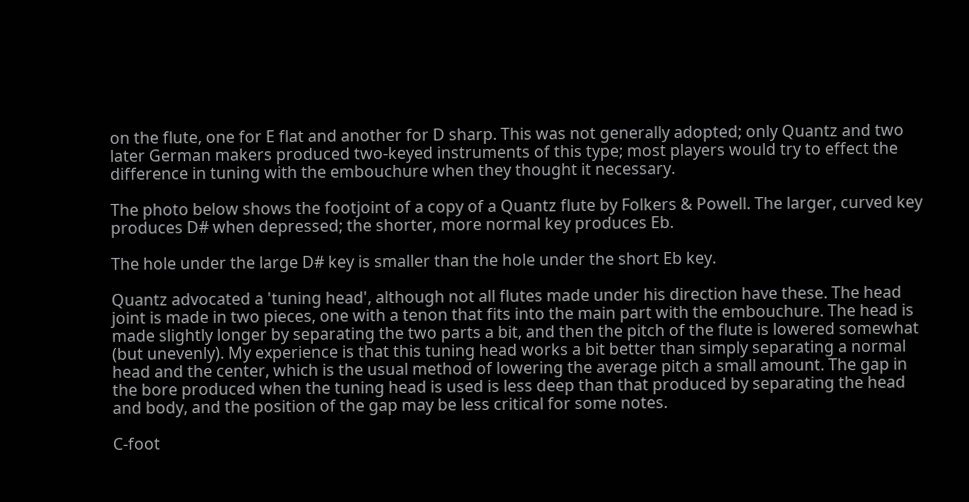on the flute, one for E flat and another for D sharp. This was not generally adopted; only Quantz and two later German makers produced two-keyed instruments of this type; most players would try to effect the difference in tuning with the embouchure when they thought it necessary.

The photo below shows the footjoint of a copy of a Quantz flute by Folkers & Powell. The larger, curved key produces D# when depressed; the shorter, more normal key produces Eb.

The hole under the large D# key is smaller than the hole under the short Eb key.

Quantz advocated a 'tuning head', although not all flutes made under his direction have these. The head joint is made in two pieces, one with a tenon that fits into the main part with the embouchure. The head is made slightly longer by separating the two parts a bit, and then the pitch of the flute is lowered somewhat (but unevenly). My experience is that this tuning head works a bit better than simply separating a normal head and the center, which is the usual method of lowering the average pitch a small amount. The gap in the bore produced when the tuning head is used is less deep than that produced by separating the head and body, and the position of the gap may be less critical for some notes.

C-foot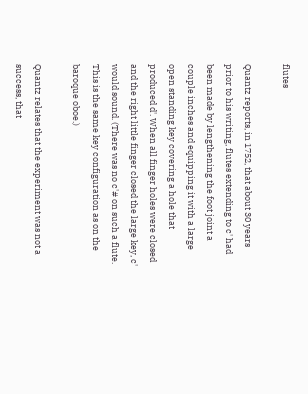flutes

Quantz reports, in 1752, that about 30 years prior to his writing, flutes extending to c' had been made by lengthening the foot joint a couple inches and equipping it with a large open standing key covering a hole that produced d'. When all finger holes were closed and the right little finger closed the large key, c' would sound. (There was no c'# on such a flute. This is the same key configuration as on the baroque oboe.)

Quantz relates that the experiment was not a success, that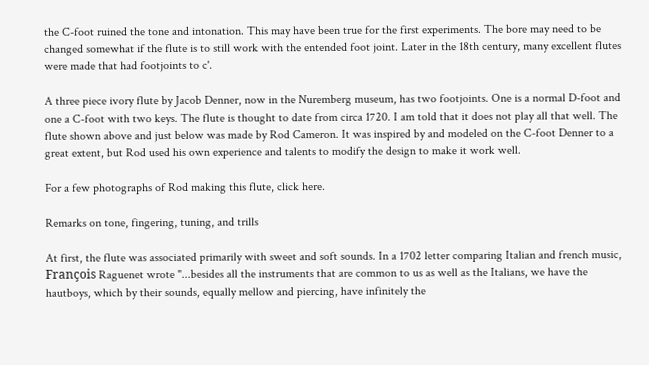the C-foot ruined the tone and intonation. This may have been true for the first experiments. The bore may need to be changed somewhat if the flute is to still work with the entended foot joint. Later in the 18th century, many excellent flutes were made that had footjoints to c'.

A three piece ivory flute by Jacob Denner, now in the Nuremberg museum, has two footjoints. One is a normal D-foot and one a C-foot with two keys. The flute is thought to date from circa 1720. I am told that it does not play all that well. The flute shown above and just below was made by Rod Cameron. It was inspired by and modeled on the C-foot Denner to a great extent, but Rod used his own experience and talents to modify the design to make it work well.

For a few photographs of Rod making this flute, click here.

Remarks on tone, fingering, tuning, and trills

At first, the flute was associated primarily with sweet and soft sounds. In a 1702 letter comparing Italian and french music, François Raguenet wrote "...besides all the instruments that are common to us as well as the Italians, we have the hautboys, which by their sounds, equally mellow and piercing, have infinitely the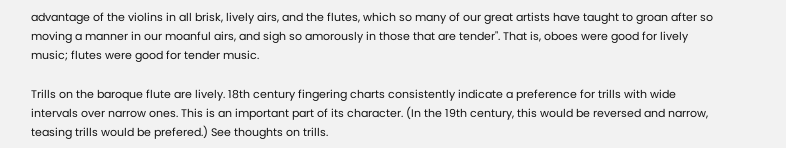advantage of the violins in all brisk, lively airs, and the flutes, which so many of our great artists have taught to groan after so moving a manner in our moanful airs, and sigh so amorously in those that are tender". That is, oboes were good for lively music; flutes were good for tender music.

Trills on the baroque flute are lively. 18th century fingering charts consistently indicate a preference for trills with wide intervals over narrow ones. This is an important part of its character. (In the 19th century, this would be reversed and narrow, teasing trills would be prefered.) See thoughts on trills.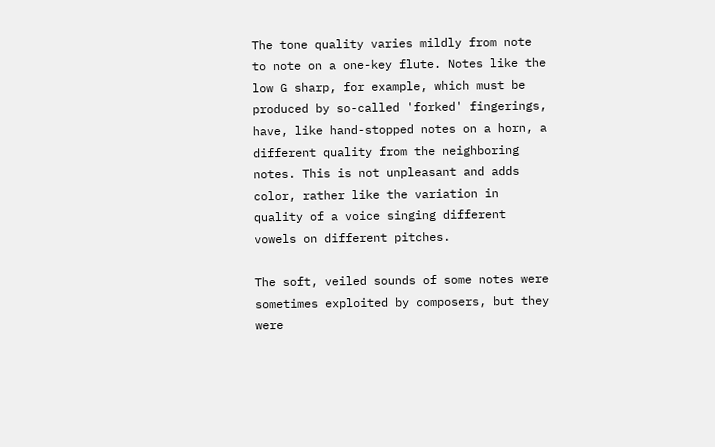The tone quality varies mildly from note to note on a one-key flute. Notes like the low G sharp, for example, which must be produced by so-called 'forked' fingerings, have, like hand-stopped notes on a horn, a different quality from the neighboring notes. This is not unpleasant and adds color, rather like the variation in quality of a voice singing different vowels on different pitches.

The soft, veiled sounds of some notes were sometimes exploited by composers, but they were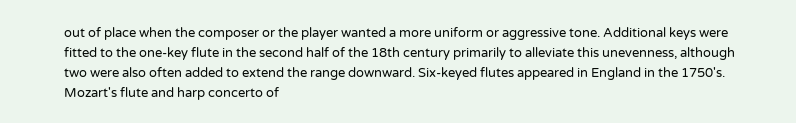out of place when the composer or the player wanted a more uniform or aggressive tone. Additional keys were fitted to the one-key flute in the second half of the 18th century primarily to alleviate this unevenness, although two were also often added to extend the range downward. Six-keyed flutes appeared in England in the 1750's. Mozart's flute and harp concerto of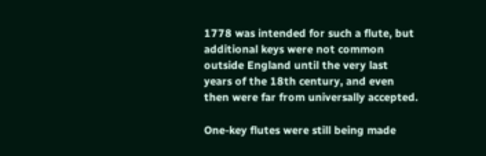1778 was intended for such a flute, but additional keys were not common outside England until the very last years of the 18th century, and even then were far from universally accepted.

One-key flutes were still being made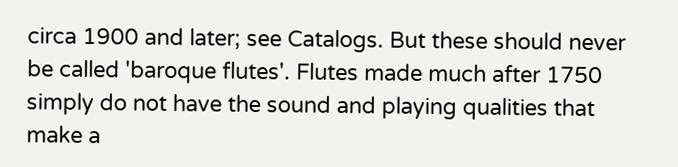circa 1900 and later; see Catalogs. But these should never be called 'baroque flutes'. Flutes made much after 1750 simply do not have the sound and playing qualities that make a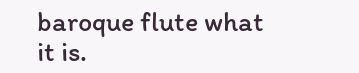baroque flute what it is.